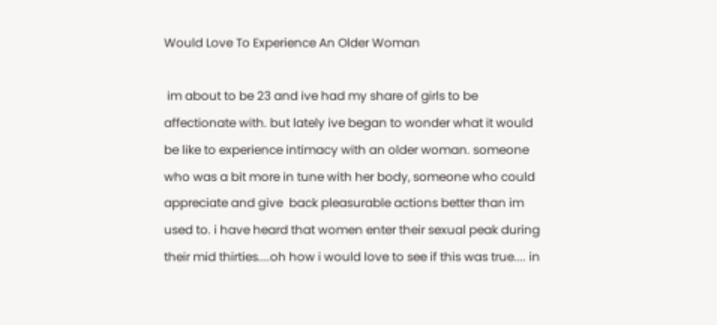Would Love To Experience An Older Woman

 im about to be 23 and ive had my share of girls to be affectionate with. but lately ive began to wonder what it would be like to experience intimacy with an older woman. someone who was a bit more in tune with her body, someone who could appreciate and give  back pleasurable actions better than im used to. i have heard that women enter their sexual peak during their mid thirties....oh how i would love to see if this was true.... in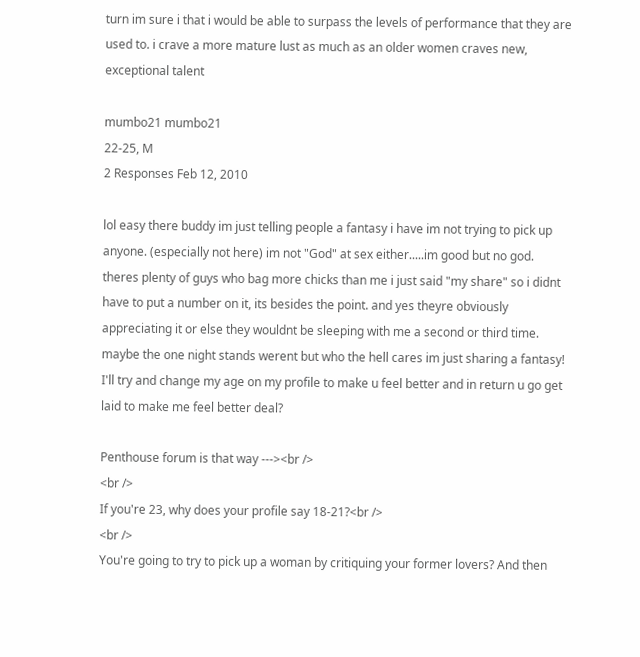turn im sure i that i would be able to surpass the levels of performance that they are used to. i crave a more mature lust as much as an older women craves new, exceptional talent

mumbo21 mumbo21
22-25, M
2 Responses Feb 12, 2010

lol easy there buddy im just telling people a fantasy i have im not trying to pick up anyone. (especially not here) im not "God" at sex either.....im good but no god. theres plenty of guys who bag more chicks than me i just said "my share" so i didnt have to put a number on it, its besides the point. and yes theyre obviously appreciating it or else they wouldnt be sleeping with me a second or third time. maybe the one night stands werent but who the hell cares im just sharing a fantasy! I'll try and change my age on my profile to make u feel better and in return u go get laid to make me feel better deal?

Penthouse forum is that way ---><br />
<br />
If you're 23, why does your profile say 18-21?<br />
<br />
You're going to try to pick up a woman by critiquing your former lovers? And then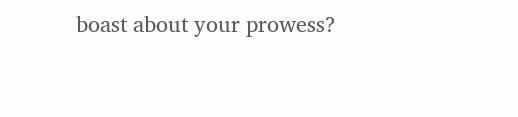boast about your prowess?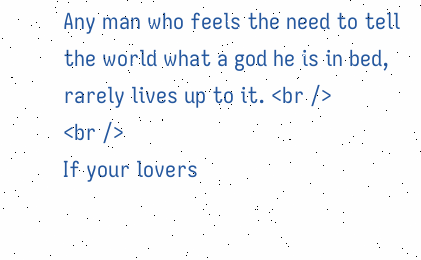Any man who feels the need to tell the world what a god he is in bed, rarely lives up to it. <br />
<br />
If your lovers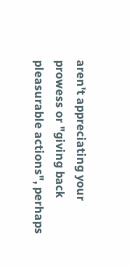aren't appreciating your prowess or "giving back pleasurable actions", perhaps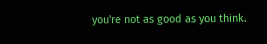you're not as good as you think.